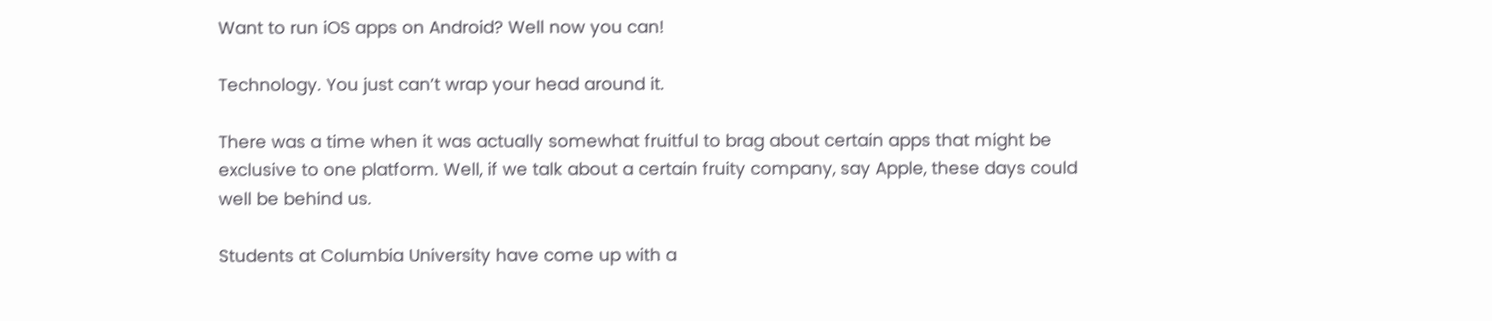Want to run iOS apps on Android? Well now you can!

Technology. You just can’t wrap your head around it.

There was a time when it was actually somewhat fruitful to brag about certain apps that might be exclusive to one platform. Well, if we talk about a certain fruity company, say Apple, these days could well be behind us.

Students at Columbia University have come up with a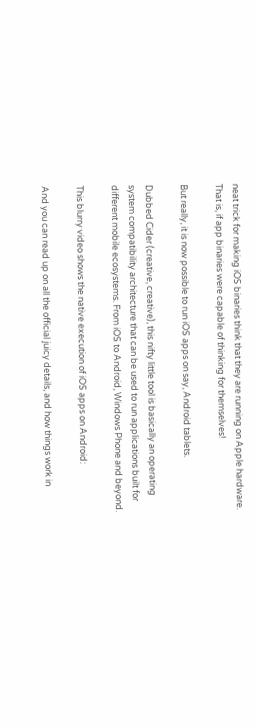neat trick for making iOS binaries think that they are running on Apple hardware. That is, if app binaries were capable of thinking for themselves!

But really, it is now possible to run iOS apps on say, Android tablets.

Dubbed Cider (creative, creative), this nifty little tool is basically an operating system compatibility architecture that can be used to run applications built for different mobile ecosystems. From iOS to Android, Windows Phone and beyond.

This blurry video shows the native execution of iOS apps on Android:

And you can read up on all the official juicy details, and how things work in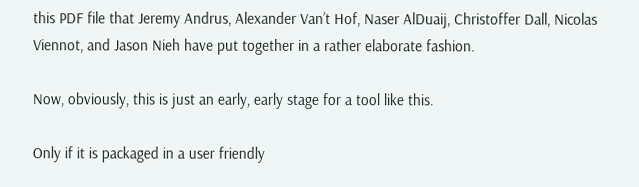this PDF file that Jeremy Andrus, Alexander Van’t Hof, Naser AlDuaij, Christoffer Dall, Nicolas Viennot, and Jason Nieh have put together in a rather elaborate fashion.

Now, obviously, this is just an early, early stage for a tool like this.

Only if it is packaged in a user friendly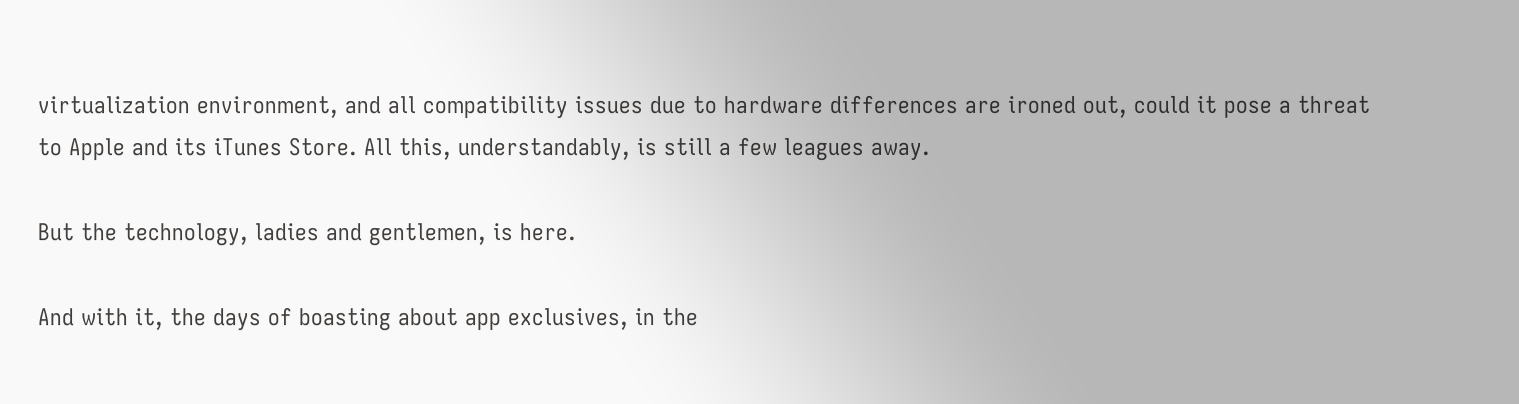virtualization environment, and all compatibility issues due to hardware differences are ironed out, could it pose a threat to Apple and its iTunes Store. All this, understandably, is still a few leagues away.

But the technology, ladies and gentlemen, is here.

And with it, the days of boasting about app exclusives, in the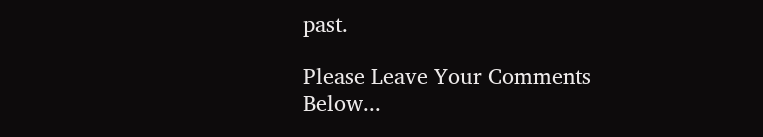past.

Please Leave Your Comments Below...